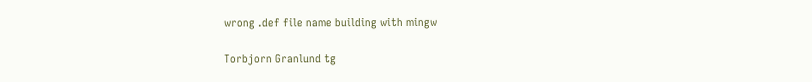wrong .def file name building with mingw

Torbjorn Granlund tg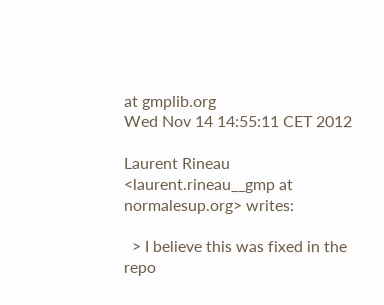at gmplib.org
Wed Nov 14 14:55:11 CET 2012

Laurent Rineau <laurent.rineau__gmp at normalesup.org> writes:

  > I believe this was fixed in the repo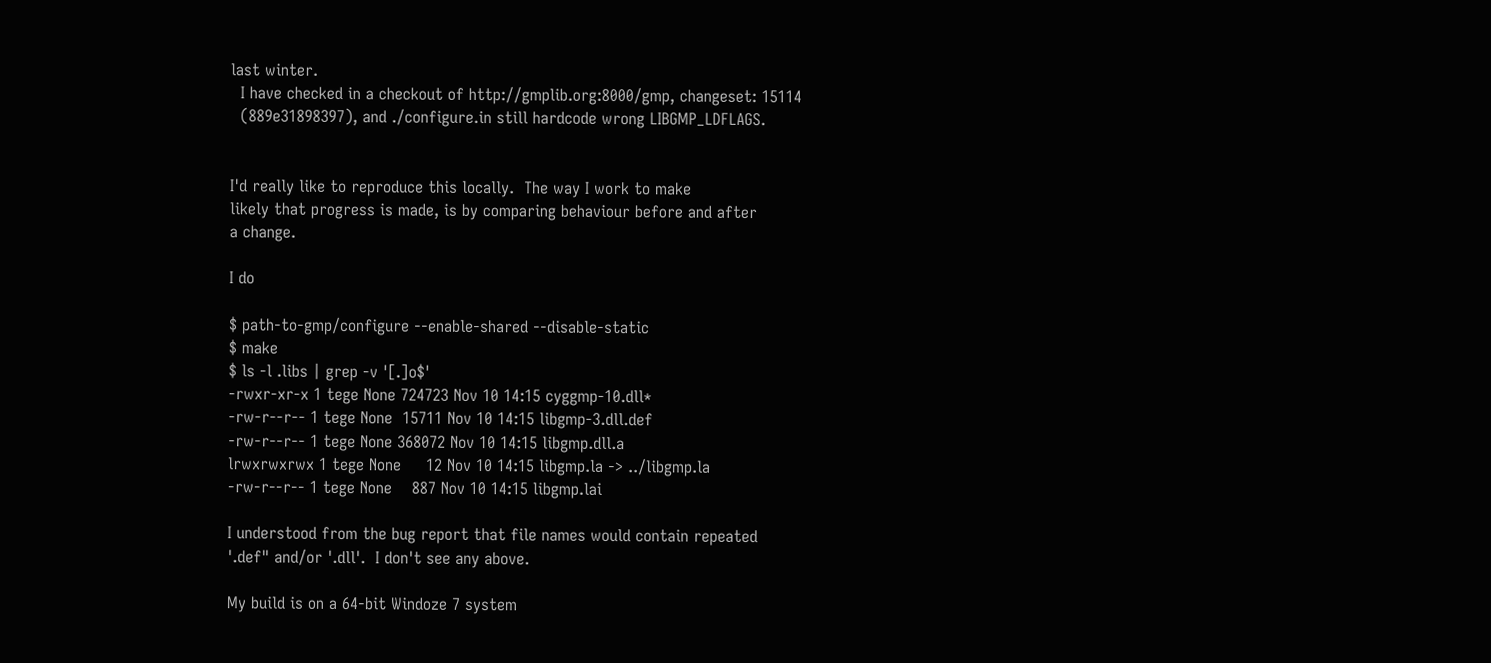last winter.
  I have checked in a checkout of http://gmplib.org:8000/gmp, changeset: 15114
  (889e31898397), and ./configure.in still hardcode wrong LIBGMP_LDFLAGS.


I'd really like to reproduce this locally.  The way I work to make
likely that progress is made, is by comparing behaviour before and after
a change.

I do

$ path-to-gmp/configure --enable-shared --disable-static
$ make
$ ls -l .libs | grep -v '[.]o$'
-rwxr-xr-x 1 tege None 724723 Nov 10 14:15 cyggmp-10.dll*
-rw-r--r-- 1 tege None  15711 Nov 10 14:15 libgmp-3.dll.def
-rw-r--r-- 1 tege None 368072 Nov 10 14:15 libgmp.dll.a
lrwxrwxrwx 1 tege None     12 Nov 10 14:15 libgmp.la -> ../libgmp.la
-rw-r--r-- 1 tege None    887 Nov 10 14:15 libgmp.lai

I understood from the bug report that file names would contain repeated
'.def" and/or '.dll'.  I don't see any above.

My build is on a 64-bit Windoze 7 system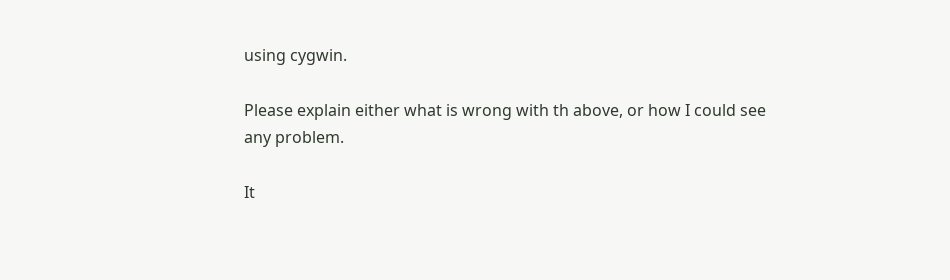using cygwin.

Please explain either what is wrong with th above, or how I could see
any problem.

It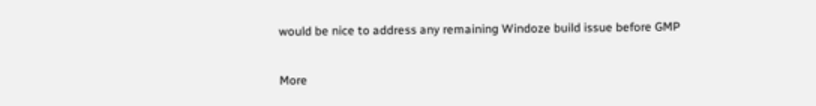would be nice to address any remaining Windoze build issue before GMP


More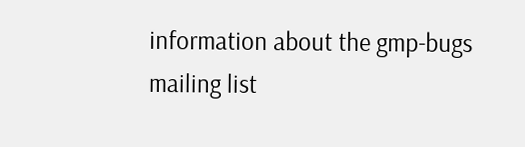information about the gmp-bugs mailing list